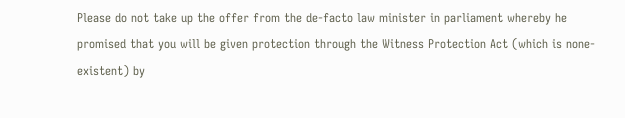Please do not take up the offer from the de-facto law minister in parliament whereby he promised that you will be given protection through the Witness Protection Act (which is none-existent) by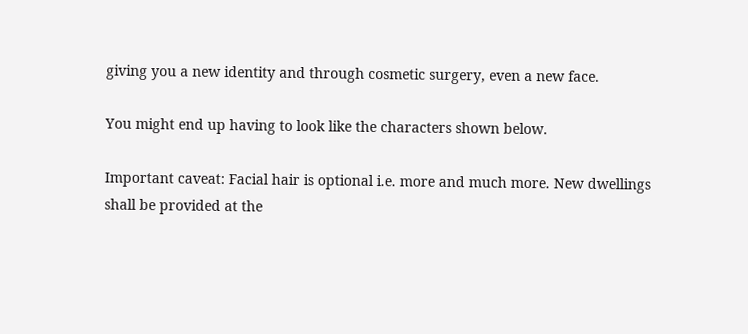giving you a new identity and through cosmetic surgery, even a new face.

You might end up having to look like the characters shown below.

Important caveat: Facial hair is optional i.e. more and much more. New dwellings shall be provided at the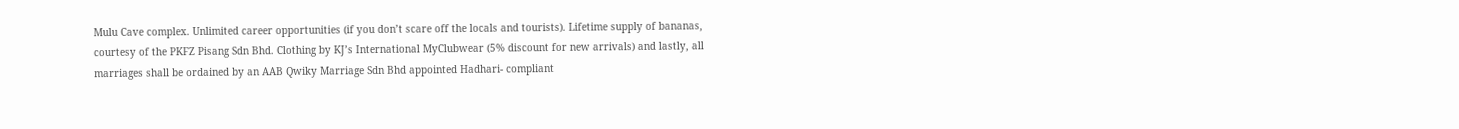Mulu Cave complex. Unlimited career opportunities (if you don’t scare off the locals and tourists). Lifetime supply of bananas, courtesy of the PKFZ Pisang Sdn Bhd. Clothing by KJ’s International MyClubwear (5% discount for new arrivals) and lastly, all marriages shall be ordained by an AAB Qwiky Marriage Sdn Bhd appointed Hadhari- compliant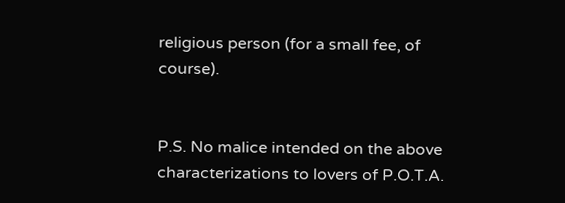religious person (for a small fee, of course).


P.S. No malice intended on the above characterizations to lovers of P.O.T.A.